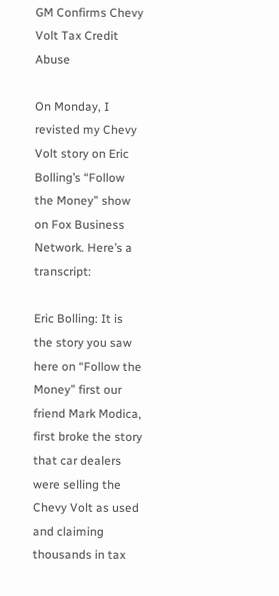GM Confirms Chevy Volt Tax Credit Abuse

On Monday, I revisted my Chevy Volt story on Eric Bolling’s “Follow the Money” show on Fox Business Network. Here’s a transcript:

Eric Bolling: It is the story you saw here on “Follow the Money” first our friend Mark Modica, first broke the story that car dealers were selling the Chevy Volt as used and claiming thousands in tax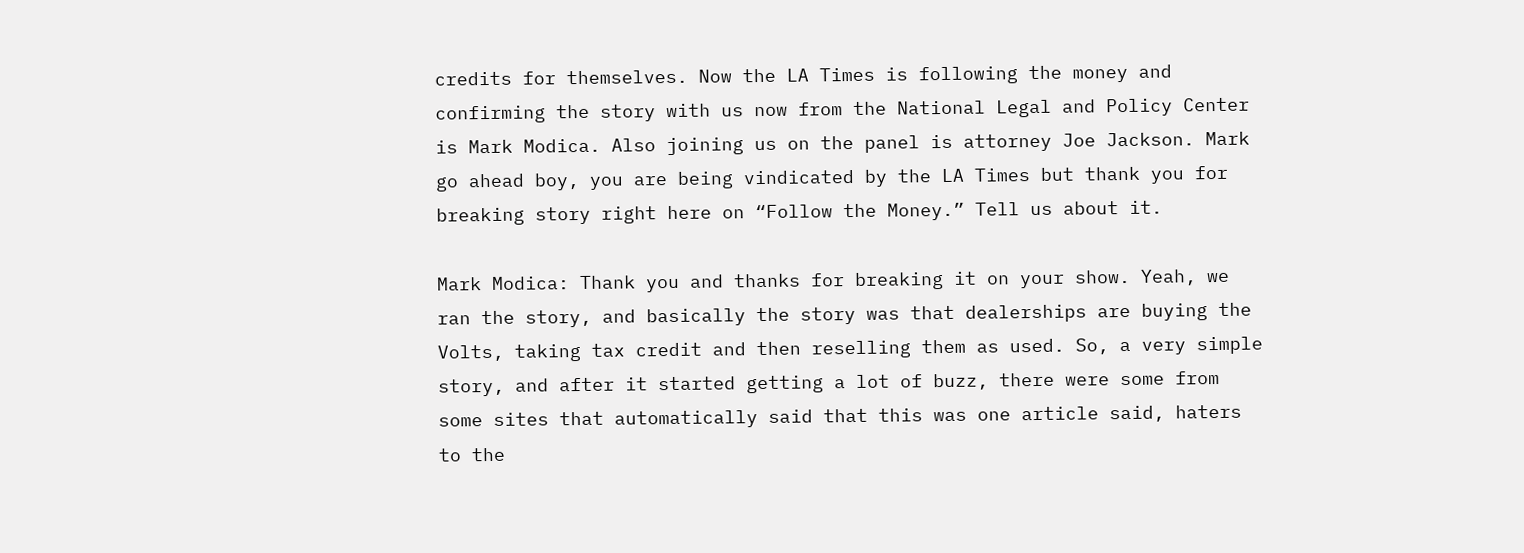credits for themselves. Now the LA Times is following the money and confirming the story with us now from the National Legal and Policy Center is Mark Modica. Also joining us on the panel is attorney Joe Jackson. Mark go ahead boy, you are being vindicated by the LA Times but thank you for breaking story right here on “Follow the Money.” Tell us about it.

Mark Modica: Thank you and thanks for breaking it on your show. Yeah, we ran the story, and basically the story was that dealerships are buying the Volts, taking tax credit and then reselling them as used. So, a very simple story, and after it started getting a lot of buzz, there were some from some sites that automatically said that this was one article said, haters to the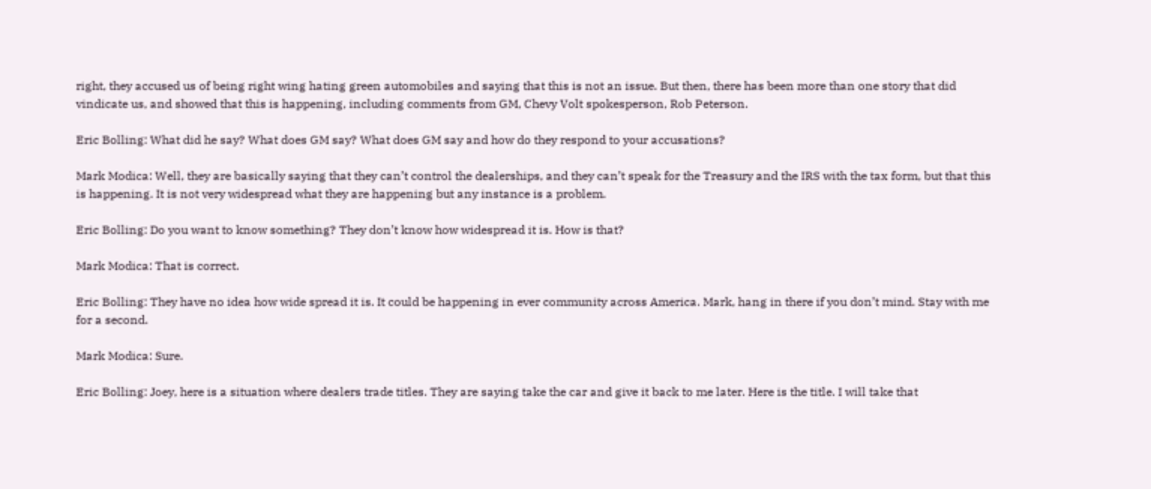right, they accused us of being right wing hating green automobiles and saying that this is not an issue. But then, there has been more than one story that did vindicate us, and showed that this is happening, including comments from GM, Chevy Volt spokesperson, Rob Peterson.

Eric Bolling: What did he say? What does GM say? What does GM say and how do they respond to your accusations?

Mark Modica: Well, they are basically saying that they can’t control the dealerships, and they can’t speak for the Treasury and the IRS with the tax form, but that this is happening. It is not very widespread what they are happening but any instance is a problem.

Eric Bolling: Do you want to know something? They don’t know how widespread it is. How is that?

Mark Modica: That is correct.

Eric Bolling: They have no idea how wide spread it is. It could be happening in ever community across America. Mark, hang in there if you don’t mind. Stay with me for a second.

Mark Modica: Sure.

Eric Bolling: Joey, here is a situation where dealers trade titles. They are saying take the car and give it back to me later. Here is the title. I will take that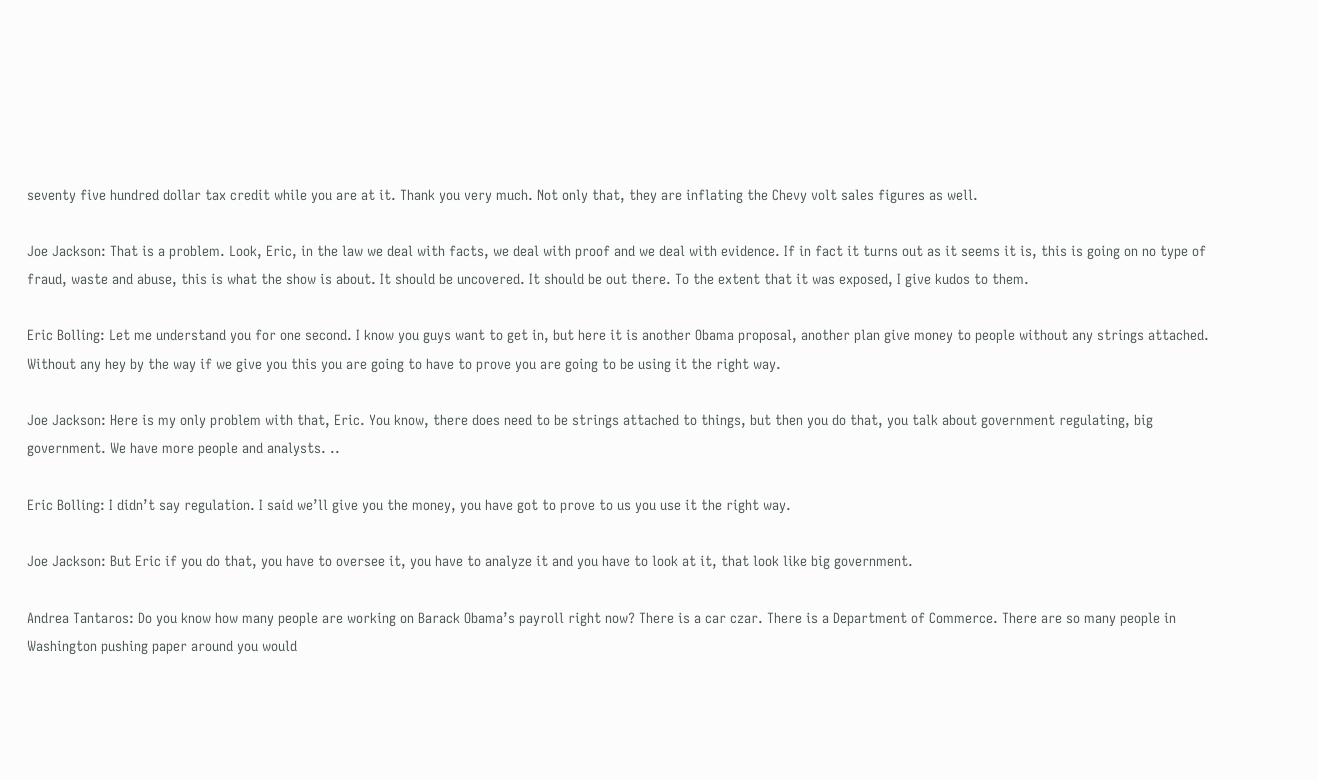seventy five hundred dollar tax credit while you are at it. Thank you very much. Not only that, they are inflating the Chevy volt sales figures as well.

Joe Jackson: That is a problem. Look, Eric, in the law we deal with facts, we deal with proof and we deal with evidence. If in fact it turns out as it seems it is, this is going on no type of fraud, waste and abuse, this is what the show is about. It should be uncovered. It should be out there. To the extent that it was exposed, I give kudos to them.

Eric Bolling: Let me understand you for one second. I know you guys want to get in, but here it is another Obama proposal, another plan give money to people without any strings attached. Without any hey by the way if we give you this you are going to have to prove you are going to be using it the right way.

Joe Jackson: Here is my only problem with that, Eric. You know, there does need to be strings attached to things, but then you do that, you talk about government regulating, big government. We have more people and analysts. ..

Eric Bolling: I didn’t say regulation. I said we’ll give you the money, you have got to prove to us you use it the right way.

Joe Jackson: But Eric if you do that, you have to oversee it, you have to analyze it and you have to look at it, that look like big government.

Andrea Tantaros: Do you know how many people are working on Barack Obama’s payroll right now? There is a car czar. There is a Department of Commerce. There are so many people in Washington pushing paper around you would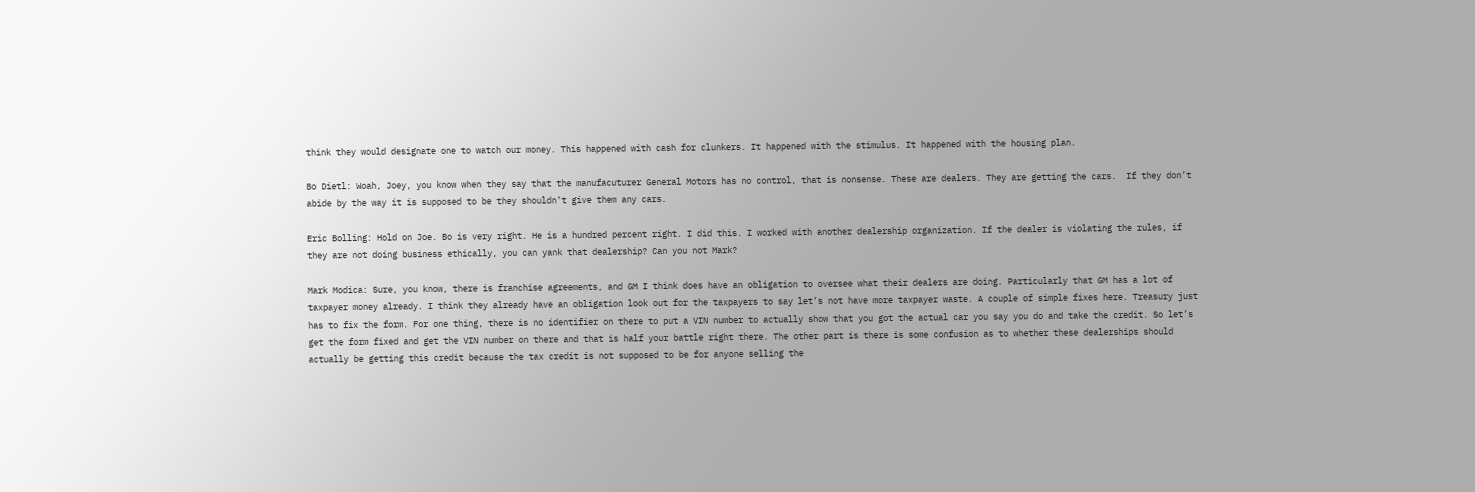think they would designate one to watch our money. This happened with cash for clunkers. It happened with the stimulus. It happened with the housing plan.

Bo Dietl: Woah, Joey, you know when they say that the manufacuturer General Motors has no control, that is nonsense. These are dealers. They are getting the cars.  If they don’t abide by the way it is supposed to be they shouldn’t give them any cars.

Eric Bolling: Hold on Joe. Bo is very right. He is a hundred percent right. I did this. I worked with another dealership organization. If the dealer is violating the rules, if they are not doing business ethically, you can yank that dealership? Can you not Mark?

Mark Modica: Sure, you know, there is franchise agreements, and GM I think does have an obligation to oversee what their dealers are doing. Particularly that GM has a lot of taxpayer money already. I think they already have an obligation look out for the taxpayers to say let’s not have more taxpayer waste. A couple of simple fixes here. Treasury just has to fix the form. For one thing, there is no identifier on there to put a VIN number to actually show that you got the actual car you say you do and take the credit. So let’s get the form fixed and get the VIN number on there and that is half your battle right there. The other part is there is some confusion as to whether these dealerships should actually be getting this credit because the tax credit is not supposed to be for anyone selling the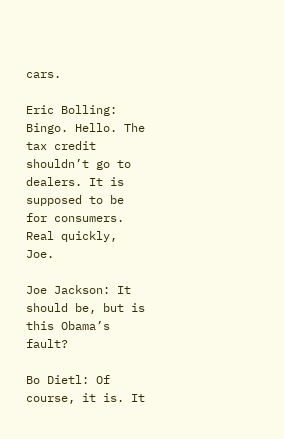cars.

Eric Bolling: Bingo. Hello. The tax credit shouldn’t go to dealers. It is supposed to be for consumers. Real quickly, Joe.

Joe Jackson: It should be, but is this Obama’s fault?

Bo Dietl: Of course, it is. It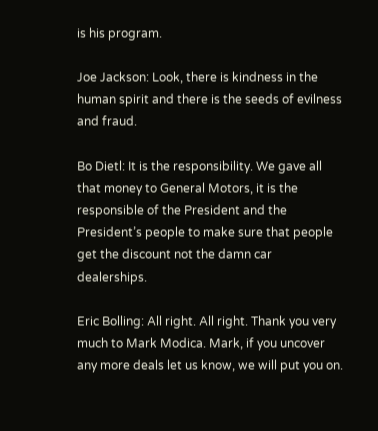is his program.

Joe Jackson: Look, there is kindness in the human spirit and there is the seeds of evilness and fraud.

Bo Dietl: It is the responsibility. We gave all that money to General Motors, it is the responsible of the President and the President’s people to make sure that people get the discount not the damn car dealerships.

Eric Bolling: All right. All right. Thank you very much to Mark Modica. Mark, if you uncover any more deals let us know, we will put you on.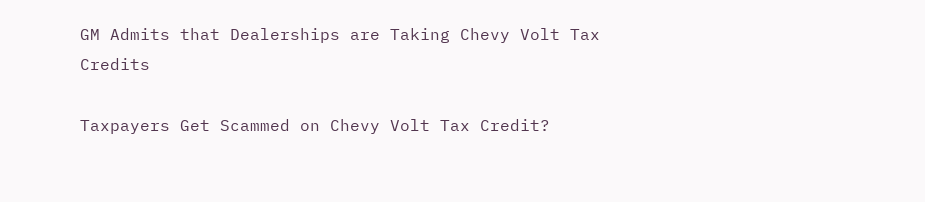GM Admits that Dealerships are Taking Chevy Volt Tax Credits

Taxpayers Get Scammed on Chevy Volt Tax Credit?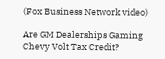(Fox Business Network video)

Are GM Dealerships Gaming Chevy Volt Tax Credit?